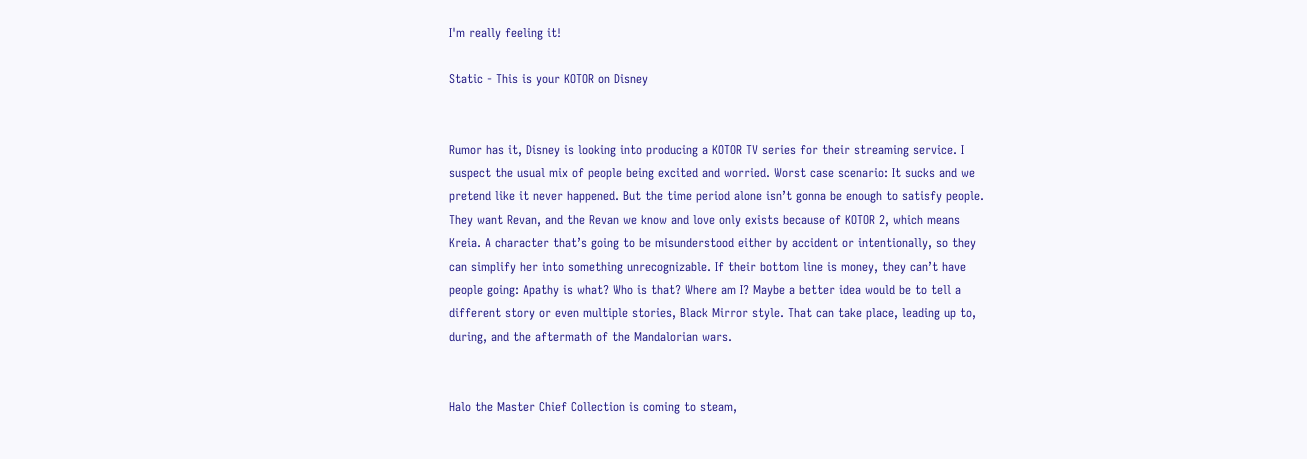I'm really feeling it!

Static - This is your KOTOR on Disney


Rumor has it, Disney is looking into producing a KOTOR TV series for their streaming service. I suspect the usual mix of people being excited and worried. Worst case scenario: It sucks and we pretend like it never happened. But the time period alone isn’t gonna be enough to satisfy people. They want Revan, and the Revan we know and love only exists because of KOTOR 2, which means Kreia. A character that’s going to be misunderstood either by accident or intentionally, so they can simplify her into something unrecognizable. If their bottom line is money, they can’t have people going: Apathy is what? Who is that? Where am I? Maybe a better idea would be to tell a different story or even multiple stories, Black Mirror style. That can take place, leading up to, during, and the aftermath of the Mandalorian wars.


Halo the Master Chief Collection is coming to steam,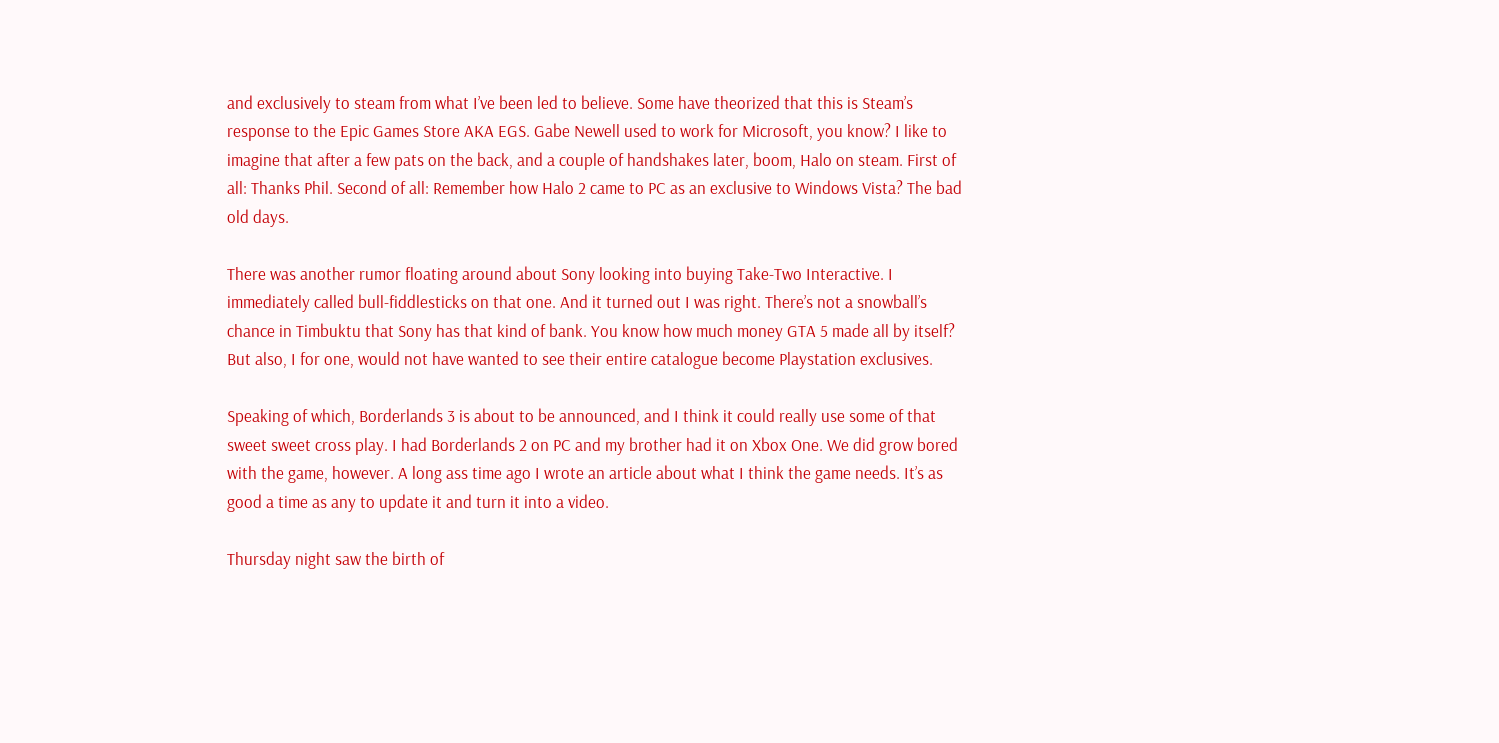and exclusively to steam from what I’ve been led to believe. Some have theorized that this is Steam’s response to the Epic Games Store AKA EGS. Gabe Newell used to work for Microsoft, you know? I like to imagine that after a few pats on the back, and a couple of handshakes later, boom, Halo on steam. First of all: Thanks Phil. Second of all: Remember how Halo 2 came to PC as an exclusive to Windows Vista? The bad old days.

There was another rumor floating around about Sony looking into buying Take-Two Interactive. I immediately called bull-fiddlesticks on that one. And it turned out I was right. There’s not a snowball’s chance in Timbuktu that Sony has that kind of bank. You know how much money GTA 5 made all by itself? But also, I for one, would not have wanted to see their entire catalogue become Playstation exclusives.

Speaking of which, Borderlands 3 is about to be announced, and I think it could really use some of that sweet sweet cross play. I had Borderlands 2 on PC and my brother had it on Xbox One. We did grow bored with the game, however. A long ass time ago I wrote an article about what I think the game needs. It’s as good a time as any to update it and turn it into a video.

Thursday night saw the birth of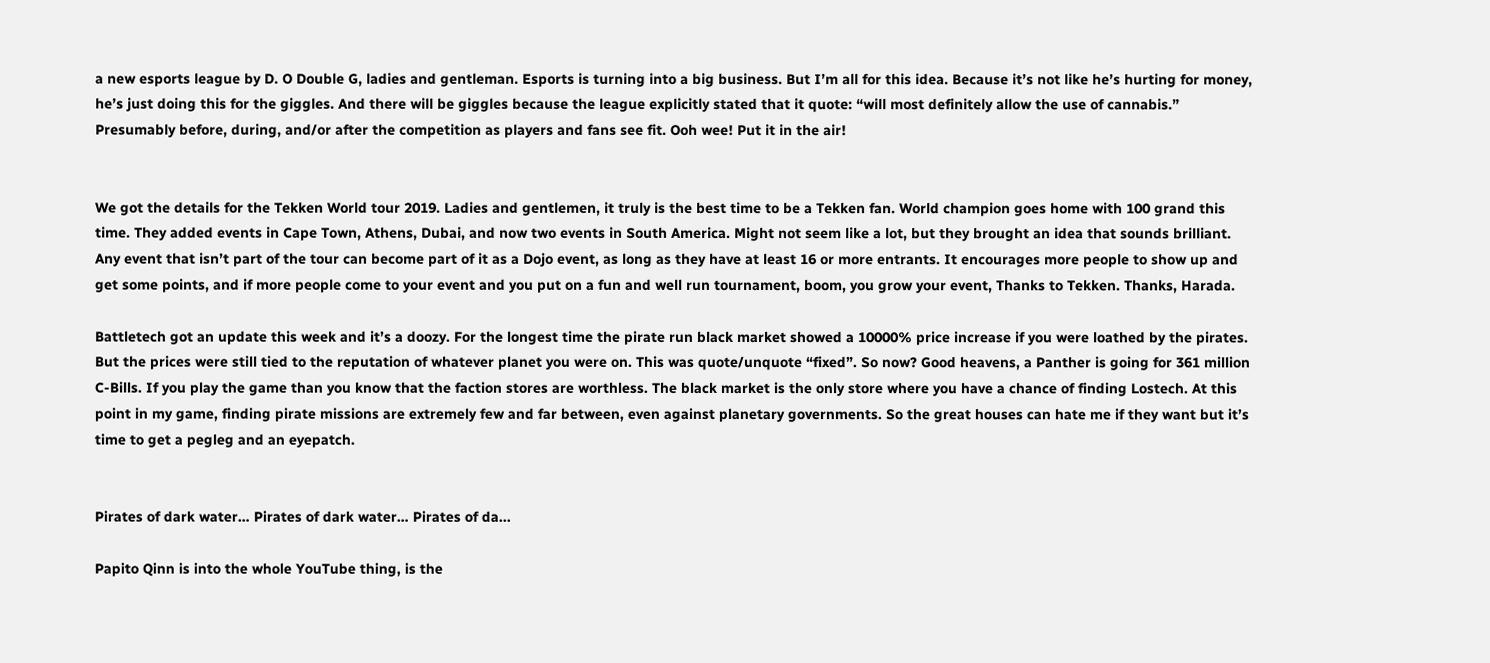a new esports league by D. O Double G, ladies and gentleman. Esports is turning into a big business. But I’m all for this idea. Because it’s not like he’s hurting for money, he’s just doing this for the giggles. And there will be giggles because the league explicitly stated that it quote: “will most definitely allow the use of cannabis.” Presumably before, during, and/or after the competition as players and fans see fit. Ooh wee! Put it in the air!


We got the details for the Tekken World tour 2019. Ladies and gentlemen, it truly is the best time to be a Tekken fan. World champion goes home with 100 grand this time. They added events in Cape Town, Athens, Dubai, and now two events in South America. Might not seem like a lot, but they brought an idea that sounds brilliant. Any event that isn’t part of the tour can become part of it as a Dojo event, as long as they have at least 16 or more entrants. It encourages more people to show up and get some points, and if more people come to your event and you put on a fun and well run tournament, boom, you grow your event, Thanks to Tekken. Thanks, Harada.

Battletech got an update this week and it’s a doozy. For the longest time the pirate run black market showed a 10000% price increase if you were loathed by the pirates. But the prices were still tied to the reputation of whatever planet you were on. This was quote/unquote “fixed”. So now? Good heavens, a Panther is going for 361 million C-Bills. If you play the game than you know that the faction stores are worthless. The black market is the only store where you have a chance of finding Lostech. At this point in my game, finding pirate missions are extremely few and far between, even against planetary governments. So the great houses can hate me if they want but it’s time to get a pegleg and an eyepatch.


Pirates of dark water… Pirates of dark water… Pirates of da...

Papito Qinn is into the whole YouTube thing, is the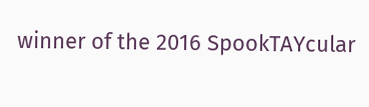winner of the 2016 SpookTAYcular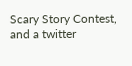Scary Story Contest, and a twitter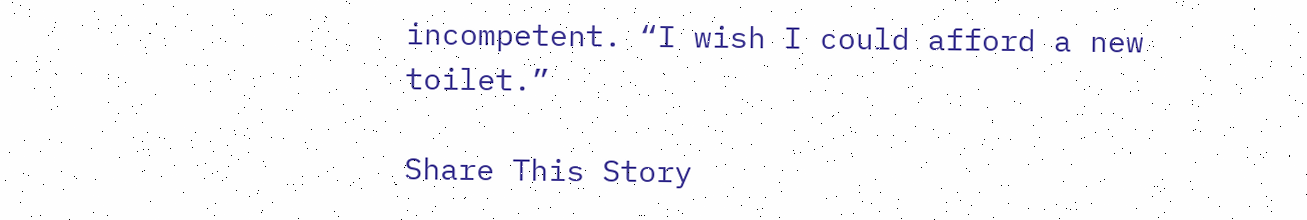incompetent. “I wish I could afford a new toilet.”

Share This Story